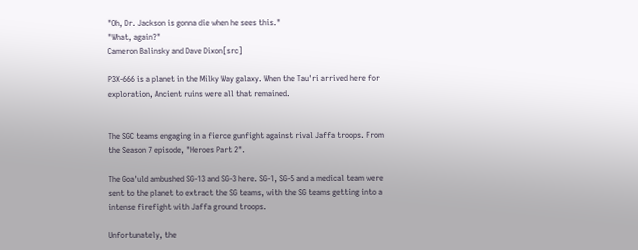"Oh, Dr. Jackson is gonna die when he sees this."
"What, again?"
Cameron Balinsky and Dave Dixon[src]

P3X-666 is a planet in the Milky Way galaxy. When the Tau'ri arrived here for exploration, Ancient ruins were all that remained.


The SGC teams engaging in a fierce gunfight against rival Jaffa troops. From the Season 7 episode, "Heroes Part 2".

The Goa'uld ambushed SG-13 and SG-3 here. SG-1, SG-5 and a medical team were sent to the planet to extract the SG teams, with the SG teams getting into a intense firefight with Jaffa ground troops.

Unfortunately, the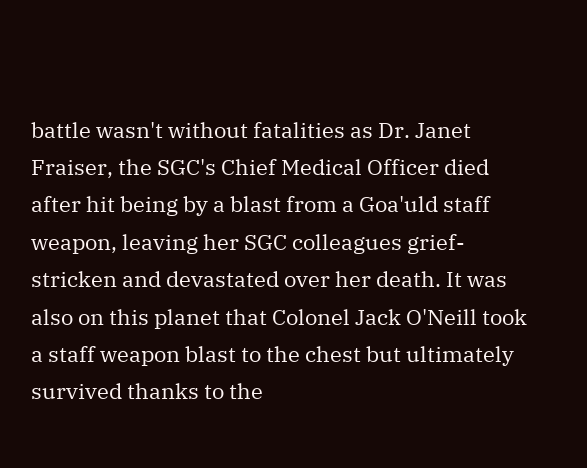battle wasn't without fatalities as Dr. Janet Fraiser, the SGC's Chief Medical Officer died after hit being by a blast from a Goa'uld staff weapon, leaving her SGC colleagues grief-stricken and devastated over her death. It was also on this planet that Colonel Jack O'Neill took a staff weapon blast to the chest but ultimately survived thanks to the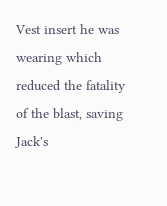Vest insert he was wearing which reduced the fatality of the blast, saving Jack's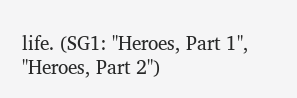life. (SG1: "Heroes, Part 1", "Heroes, Part 2")